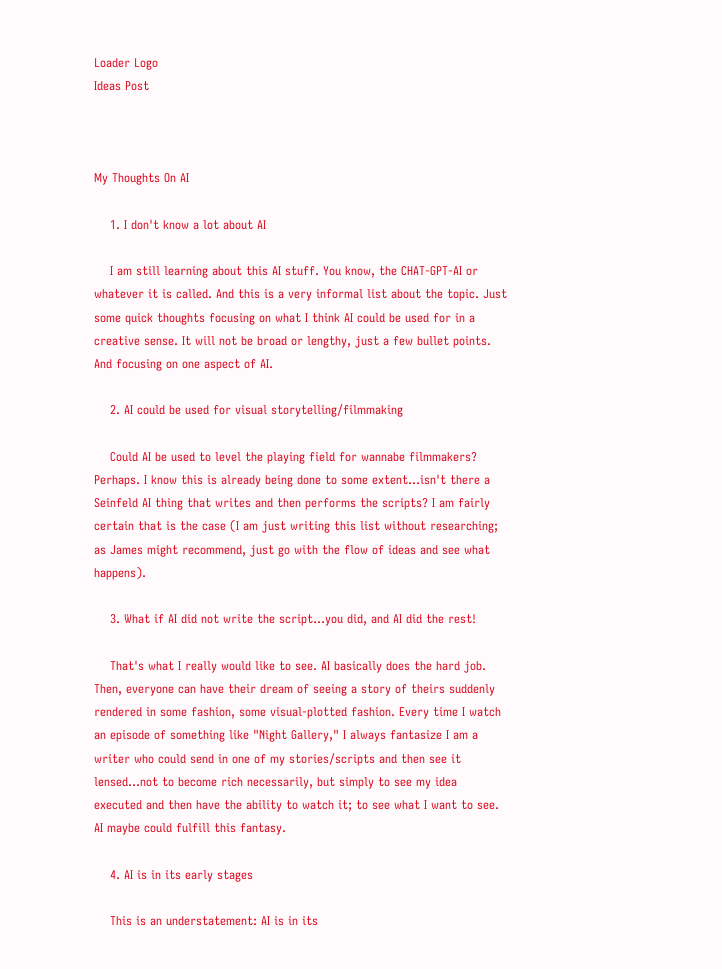Loader Logo
Ideas Post



My Thoughts On AI

    1. I don't know a lot about AI

    I am still learning about this AI stuff. You know, the CHAT-GPT-AI or whatever it is called. And this is a very informal list about the topic. Just some quick thoughts focusing on what I think AI could be used for in a creative sense. It will not be broad or lengthy, just a few bullet points. And focusing on one aspect of AI.

    2. AI could be used for visual storytelling/filmmaking

    Could AI be used to level the playing field for wannabe filmmakers? Perhaps. I know this is already being done to some extent...isn't there a Seinfeld AI thing that writes and then performs the scripts? I am fairly certain that is the case (I am just writing this list without researching; as James might recommend, just go with the flow of ideas and see what happens).

    3. What if AI did not write the script...you did, and AI did the rest!

    That's what I really would like to see. AI basically does the hard job. Then, everyone can have their dream of seeing a story of theirs suddenly rendered in some fashion, some visual-plotted fashion. Every time I watch an episode of something like "Night Gallery," I always fantasize I am a writer who could send in one of my stories/scripts and then see it lensed...not to become rich necessarily, but simply to see my idea executed and then have the ability to watch it; to see what I want to see. AI maybe could fulfill this fantasy.

    4. AI is in its early stages

    This is an understatement: AI is in its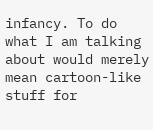infancy. To do what I am talking about would merely mean cartoon-like stuff for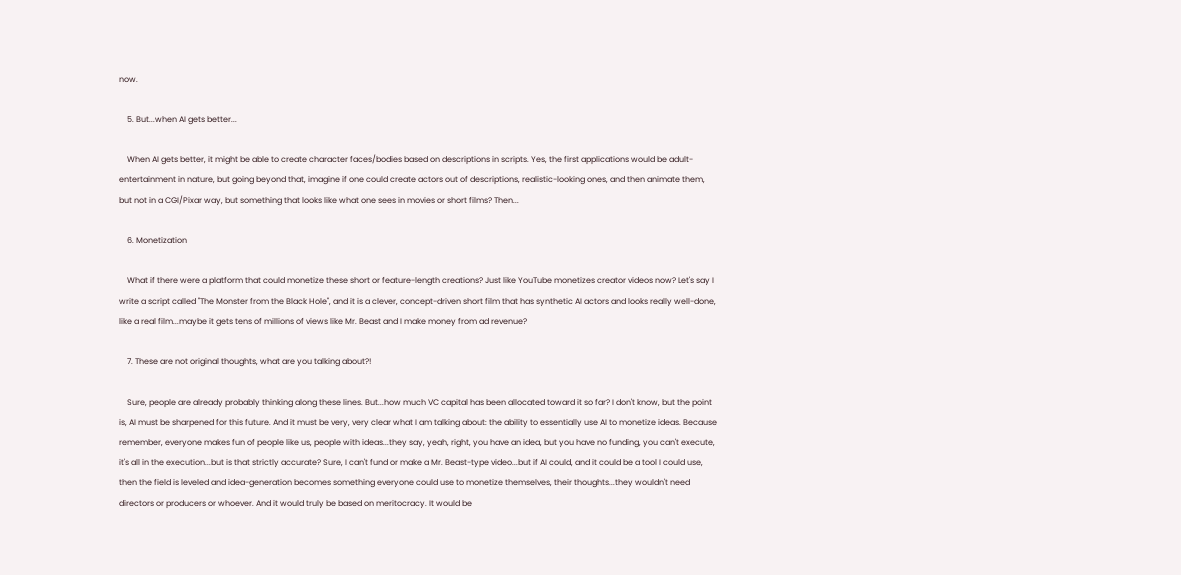now.

    5. But...when AI gets better...

    When AI gets better, it might be able to create character faces/bodies based on descriptions in scripts. Yes, the first applications would be adult-entertainment in nature, but going beyond that, imagine if one could create actors out of descriptions, realistic-looking ones, and then animate them, but not in a CGI/Pixar way, but something that looks like what one sees in movies or short films? Then...

    6. Monetization

    What if there were a platform that could monetize these short or feature-length creations? Just like YouTube monetizes creator videos now? Let's say I write a script called "The Monster from the Black Hole", and it is a clever, concept-driven short film that has synthetic AI actors and looks really well-done, like a real film...maybe it gets tens of millions of views like Mr. Beast and I make money from ad revenue?

    7. These are not original thoughts, what are you talking about?!

    Sure, people are already probably thinking along these lines. But...how much VC capital has been allocated toward it so far? I don't know, but the point is, AI must be sharpened for this future. And it must be very, very clear what I am talking about: the ability to essentially use AI to monetize ideas. Because remember, everyone makes fun of people like us, people with ideas...they say, yeah, right, you have an idea, but you have no funding, you can't execute, it's all in the execution...but is that strictly accurate? Sure, I can't fund or make a Mr. Beast-type video...but if AI could, and it could be a tool I could use, then the field is leveled and idea-generation becomes something everyone could use to monetize themselves, their thoughts...they wouldn't need directors or producers or whoever. And it would truly be based on meritocracy. It would be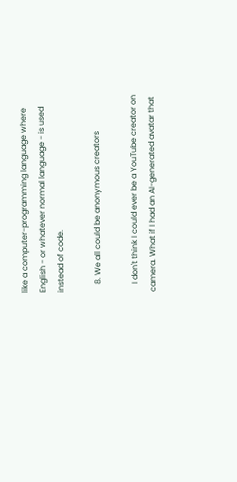like a computer-programming language where English - or whatever normal language - is used instead of code.

    8. We all could be anonymous creators

    I don't think I could ever be a YouTube creator on camera. What if I had an AI-generated avatar that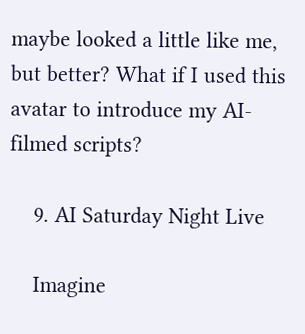maybe looked a little like me, but better? What if I used this avatar to introduce my AI-filmed scripts?

    9. AI Saturday Night Live

    Imagine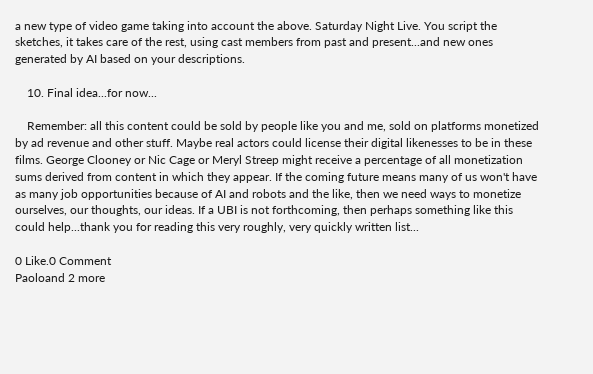a new type of video game taking into account the above. Saturday Night Live. You script the sketches, it takes care of the rest, using cast members from past and present...and new ones generated by AI based on your descriptions.

    10. Final idea...for now...

    Remember: all this content could be sold by people like you and me, sold on platforms monetized by ad revenue and other stuff. Maybe real actors could license their digital likenesses to be in these films. George Clooney or Nic Cage or Meryl Streep might receive a percentage of all monetization sums derived from content in which they appear. If the coming future means many of us won't have as many job opportunities because of AI and robots and the like, then we need ways to monetize ourselves, our thoughts, our ideas. If a UBI is not forthcoming, then perhaps something like this could help...thank you for reading this very roughly, very quickly written list...

0 Like.0 Comment
Paoloand 2 more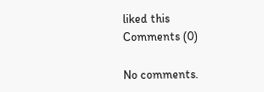liked this
Comments (0)

No comments.